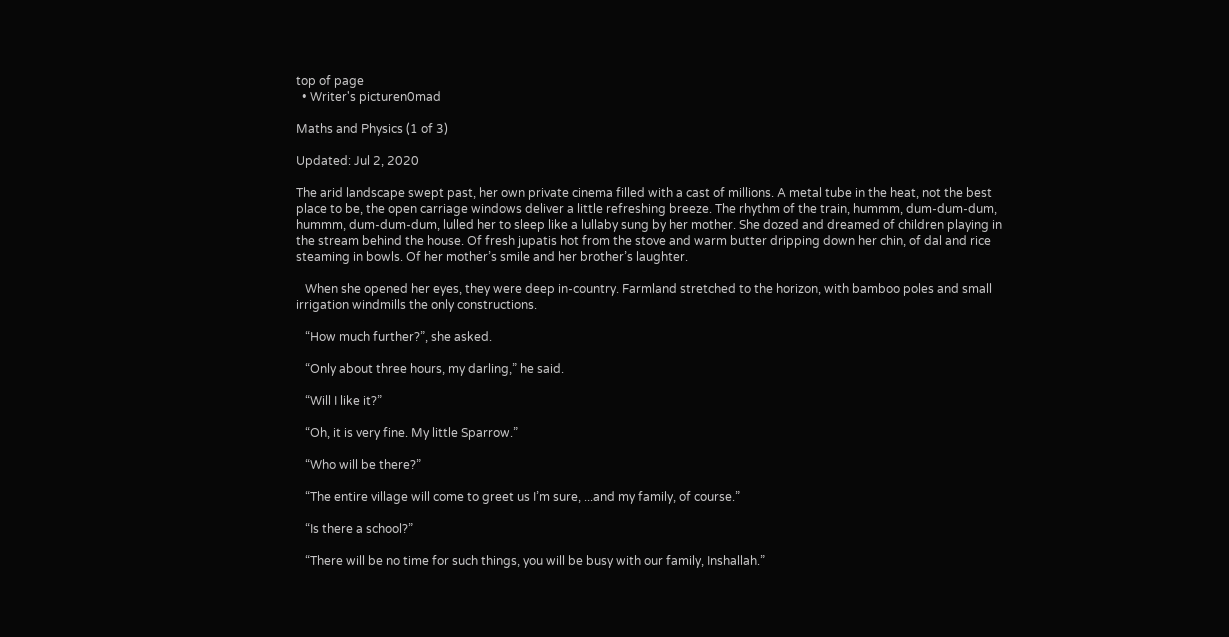top of page
  • Writer's picturen0mad

Maths and Physics (1 of 3)

Updated: Jul 2, 2020

The arid landscape swept past, her own private cinema filled with a cast of millions. A metal tube in the heat, not the best place to be, the open carriage windows deliver a little refreshing breeze. The rhythm of the train, hummm, dum-dum-dum, hummm, dum-dum-dum, lulled her to sleep like a lullaby sung by her mother. She dozed and dreamed of children playing in the stream behind the house. Of fresh jupatis hot from the stove and warm butter dripping down her chin, of dal and rice steaming in bowls. Of her mother’s smile and her brother’s laughter.

   When she opened her eyes, they were deep in-country. Farmland stretched to the horizon, with bamboo poles and small irrigation windmills the only constructions.

   “How much further?”, she asked.

   “Only about three hours, my darling,” he said.

   “Will I like it?”

   “Oh, it is very fine. My little Sparrow.”

   “Who will be there?”

   “The entire village will come to greet us I’m sure, ...and my family, of course.”

   “Is there a school?”

   “There will be no time for such things, you will be busy with our family, Inshallah.”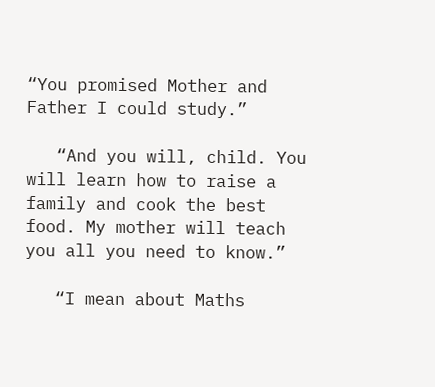“You promised Mother and Father I could study.”

   “And you will, child. You will learn how to raise a family and cook the best food. My mother will teach you all you need to know.”

   “I mean about Maths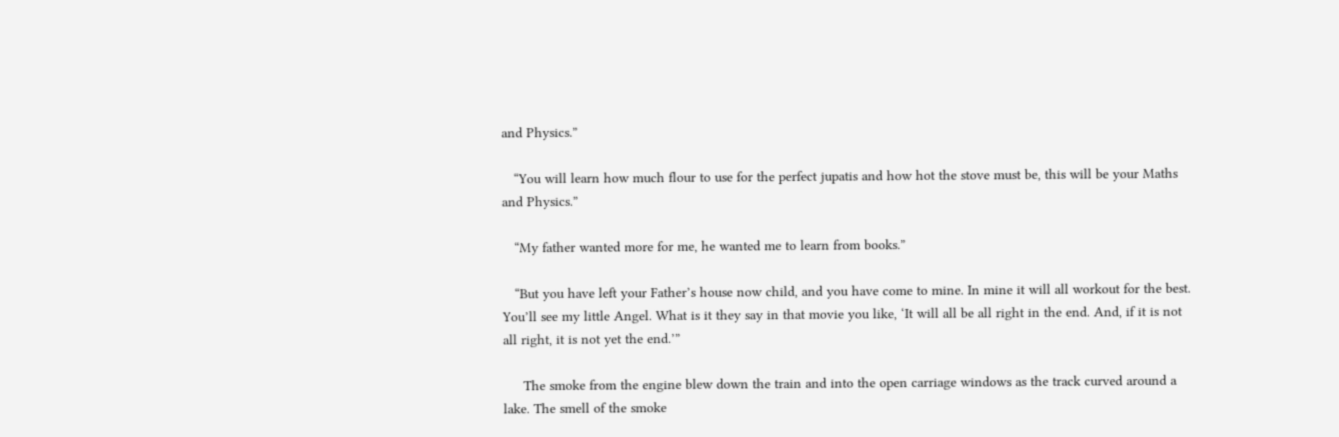and Physics.”

   “You will learn how much flour to use for the perfect jupatis and how hot the stove must be, this will be your Maths and Physics.”

   “My father wanted more for me, he wanted me to learn from books.”

   “But you have left your Father’s house now child, and you have come to mine. In mine it will all workout for the best. You’ll see my little Angel. What is it they say in that movie you like, ‘It will all be all right in the end. And, if it is not all right, it is not yet the end.’”

     The smoke from the engine blew down the train and into the open carriage windows as the track curved around a lake. The smell of the smoke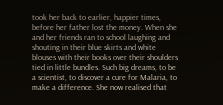took her back to earlier, happier times, before her father lost the money. When she and her friends ran to school laughing and shouting in their blue skirts and white blouses with their books over their shoulders tied in little bundles. Such big dreams, to be a scientist, to discover a cure for Malaria, to make a difference. She now realised that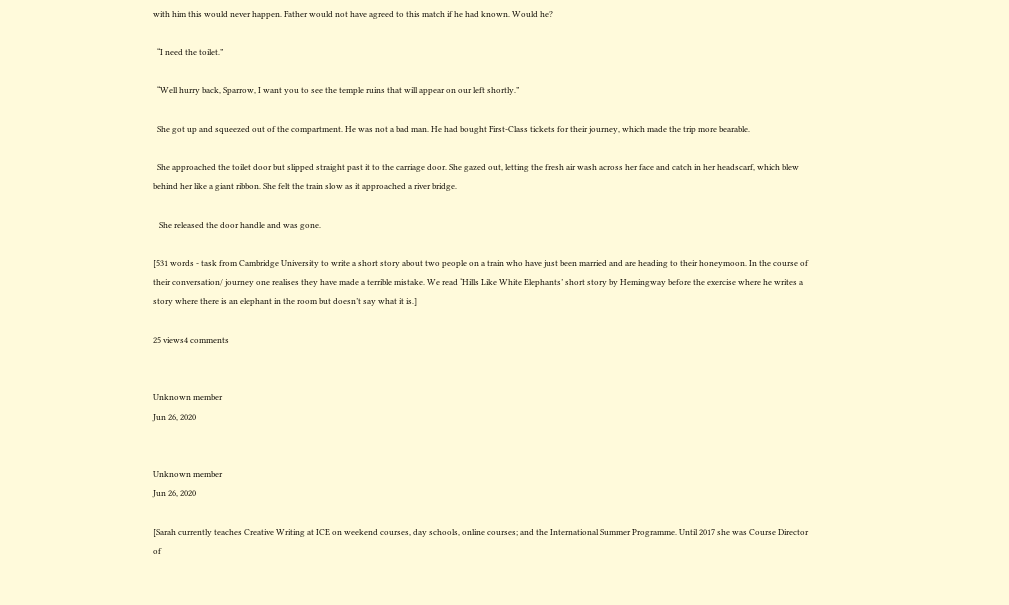with him this would never happen. Father would not have agreed to this match if he had known. Would he?

  “I need the toilet.”

  “Well hurry back, Sparrow, I want you to see the temple ruins that will appear on our left shortly.”

  She got up and squeezed out of the compartment. He was not a bad man. He had bought First-Class tickets for their journey, which made the trip more bearable.

  She approached the toilet door but slipped straight past it to the carriage door. She gazed out, letting the fresh air wash across her face and catch in her headscarf, which blew behind her like a giant ribbon. She felt the train slow as it approached a river bridge.

   She released the door handle and was gone.

[531 words - task from Cambridge University to write a short story about two people on a train who have just been married and are heading to their honeymoon. In the course of their conversation/ journey one realises they have made a terrible mistake. We read ‘Hills Like White Elephants’ short story by Hemingway before the exercise where he writes a story where there is an elephant in the room but doesn’t say what it is.]

25 views4 comments


Unknown member
Jun 26, 2020


Unknown member
Jun 26, 2020

[Sarah currently teaches Creative Writing at ICE on weekend courses, day schools, online courses; and the International Summer Programme. Until 2017 she was Course Director of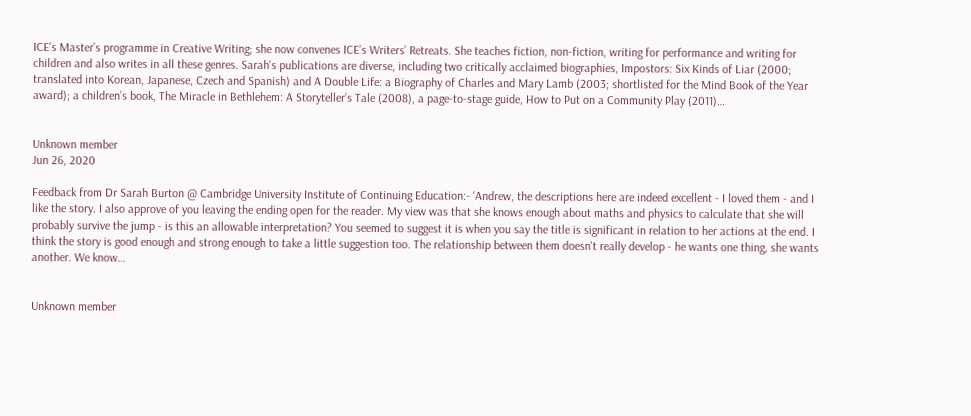ICE’s Master’s programme in Creative Writing; she now convenes ICE’s Writers’ Retreats. She teaches fiction, non-fiction, writing for performance and writing for children and also writes in all these genres. Sarah's publications are diverse, including two critically acclaimed biographies, Impostors: Six Kinds of Liar (2000; translated into Korean, Japanese, Czech and Spanish) and A Double Life: a Biography of Charles and Mary Lamb (2003; shortlisted for the Mind Book of the Year award); a children’s book, The Miracle in Bethlehem: A Storyteller’s Tale (2008), a page-to-stage guide, How to Put on a Community Play (2011)…


Unknown member
Jun 26, 2020

Feedback from Dr Sarah Burton @ Cambridge University Institute of Continuing Education:- ‘Andrew, the descriptions here are indeed excellent - I loved them - and I like the story. I also approve of you leaving the ending open for the reader. My view was that she knows enough about maths and physics to calculate that she will probably survive the jump - is this an allowable interpretation? You seemed to suggest it is when you say the title is significant in relation to her actions at the end. I think the story is good enough and strong enough to take a little suggestion too. The relationship between them doesn't really develop - he wants one thing, she wants another. We know…


Unknown member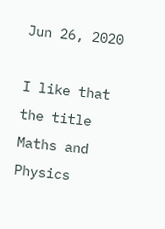Jun 26, 2020

I like that the title Maths and Physics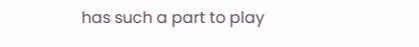has such a part to play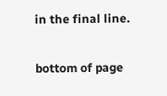in the final line.

bottom of page